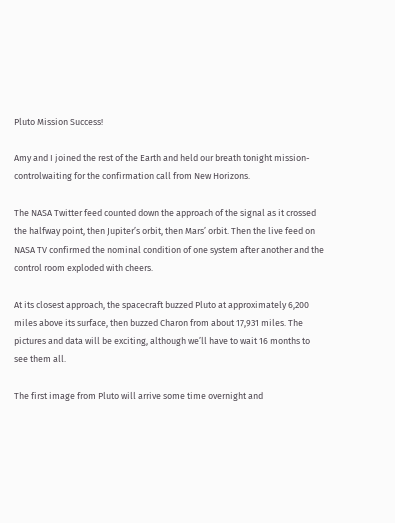Pluto Mission Success!

Amy and I joined the rest of the Earth and held our breath tonight mission-controlwaiting for the confirmation call from New Horizons.

The NASA Twitter feed counted down the approach of the signal as it crossed the halfway point, then Jupiter’s orbit, then Mars’ orbit. Then the live feed on NASA TV confirmed the nominal condition of one system after another and the control room exploded with cheers.

At its closest approach, the spacecraft buzzed Pluto at approximately 6,200 miles above its surface, then buzzed Charon from about 17,931 miles. The pictures and data will be exciting, although we’ll have to wait 16 months to see them all.

The first image from Pluto will arrive some time overnight and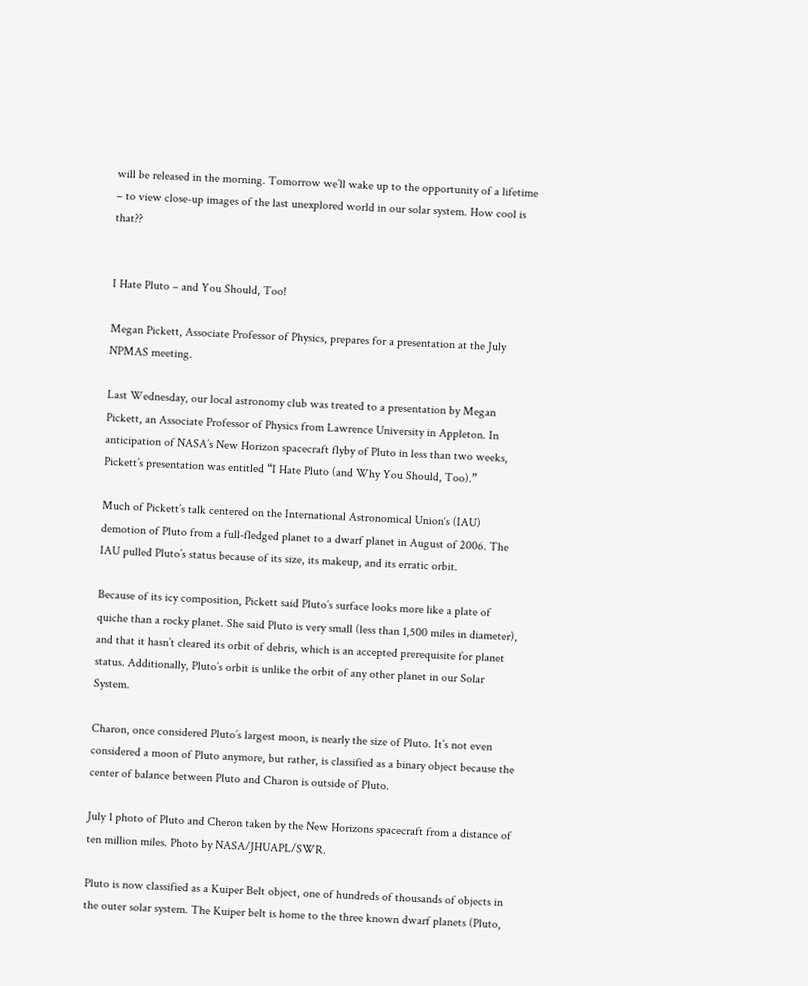will be released in the morning. Tomorrow we’ll wake up to the opportunity of a lifetime – to view close-up images of the last unexplored world in our solar system. How cool is that??


I Hate Pluto – and You Should, Too!

Megan Pickett, Associate Professor of Physics, prepares for a presentation at the July NPMAS meeting.

Last Wednesday, our local astronomy club was treated to a presentation by Megan Pickett, an Associate Professor of Physics from Lawrence University in Appleton. In anticipation of NASA’s New Horizon spacecraft flyby of Pluto in less than two weeks, Pickett’s presentation was entitled “I Hate Pluto (and Why You Should, Too).”

Much of Pickett’s talk centered on the International Astronomical Union‘s (IAU) demotion of Pluto from a full-fledged planet to a dwarf planet in August of 2006. The IAU pulled Pluto’s status because of its size, its makeup, and its erratic orbit.

Because of its icy composition, Pickett said Pluto’s surface looks more like a plate of quiche than a rocky planet. She said Pluto is very small (less than 1,500 miles in diameter), and that it hasn’t cleared its orbit of debris, which is an accepted prerequisite for planet status. Additionally, Pluto’s orbit is unlike the orbit of any other planet in our Solar System.

Charon, once considered Pluto’s largest moon, is nearly the size of Pluto. It’s not even considered a moon of Pluto anymore, but rather, is classified as a binary object because the center of balance between Pluto and Charon is outside of Pluto.

July 1 photo of Pluto and Cheron taken by the New Horizons spacecraft from a distance of ten million miles. Photo by NASA/JHUAPL/SWR.

Pluto is now classified as a Kuiper Belt object, one of hundreds of thousands of objects in the outer solar system. The Kuiper belt is home to the three known dwarf planets (Pluto,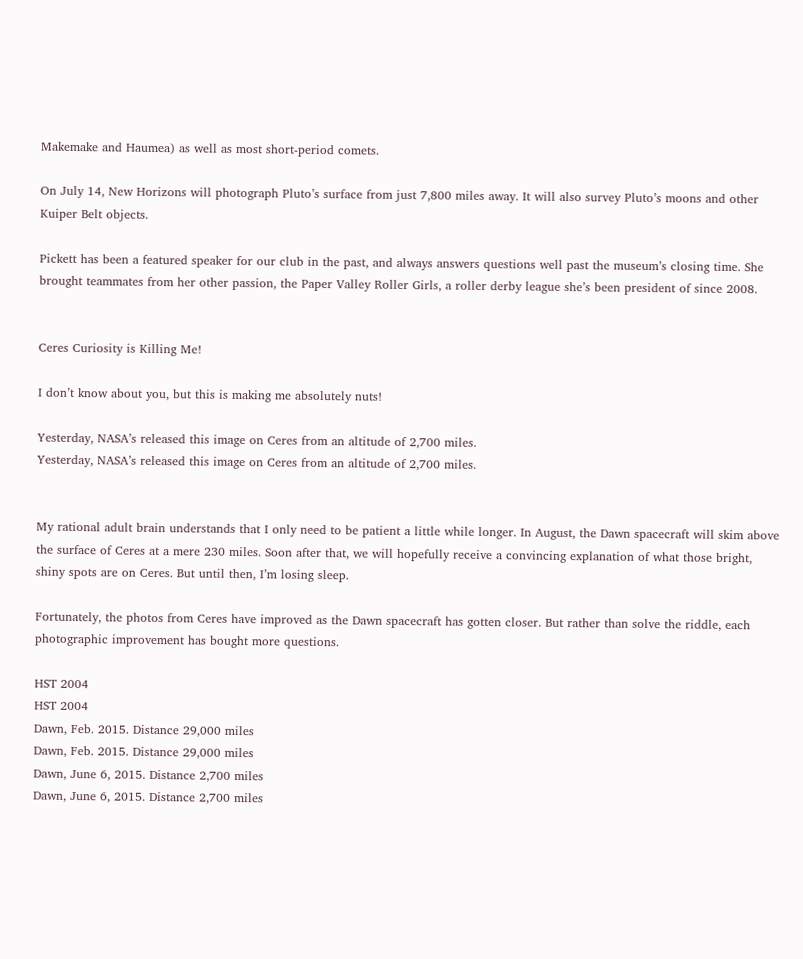Makemake and Haumea) as well as most short-period comets.

On July 14, New Horizons will photograph Pluto’s surface from just 7,800 miles away. It will also survey Pluto’s moons and other Kuiper Belt objects.

Pickett has been a featured speaker for our club in the past, and always answers questions well past the museum’s closing time. She brought teammates from her other passion, the Paper Valley Roller Girls, a roller derby league she’s been president of since 2008.


Ceres Curiosity is Killing Me!

I don’t know about you, but this is making me absolutely nuts!

Yesterday, NASA’s released this image on Ceres from an altitude of 2,700 miles.
Yesterday, NASA’s released this image on Ceres from an altitude of 2,700 miles.


My rational adult brain understands that I only need to be patient a little while longer. In August, the Dawn spacecraft will skim above the surface of Ceres at a mere 230 miles. Soon after that, we will hopefully receive a convincing explanation of what those bright, shiny spots are on Ceres. But until then, I’m losing sleep.

Fortunately, the photos from Ceres have improved as the Dawn spacecraft has gotten closer. But rather than solve the riddle, each photographic improvement has bought more questions.

HST 2004
HST 2004
Dawn, Feb. 2015. Distance 29,000 miles
Dawn, Feb. 2015. Distance 29,000 miles
Dawn, June 6, 2015. Distance 2,700 miles
Dawn, June 6, 2015. Distance 2,700 miles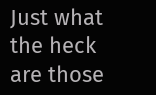Just what the heck are those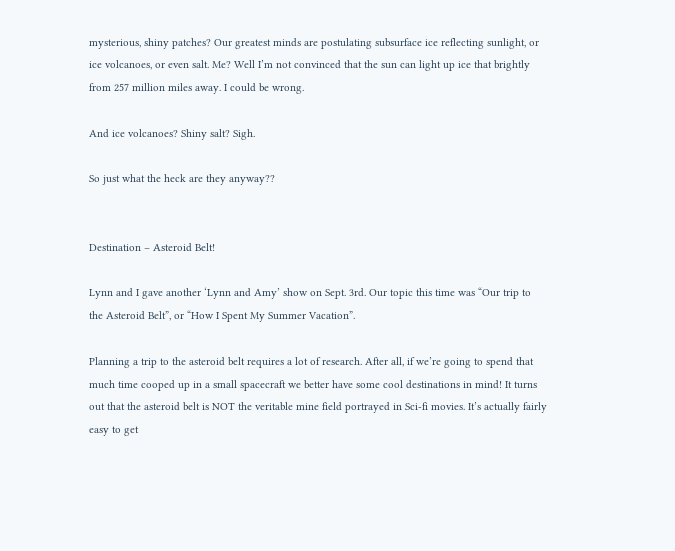mysterious, shiny patches? Our greatest minds are postulating subsurface ice reflecting sunlight, or ice volcanoes, or even salt. Me? Well I’m not convinced that the sun can light up ice that brightly from 257 million miles away. I could be wrong.

And ice volcanoes? Shiny salt? Sigh.

So just what the heck are they anyway??


Destination – Asteroid Belt!

Lynn and I gave another ‘Lynn and Amy’ show on Sept. 3rd. Our topic this time was “Our trip to the Asteroid Belt”, or “How I Spent My Summer Vacation”.

Planning a trip to the asteroid belt requires a lot of research. After all, if we’re going to spend that much time cooped up in a small spacecraft we better have some cool destinations in mind! It turns out that the asteroid belt is NOT the veritable mine field portrayed in Sci-fi movies. It’s actually fairly easy to get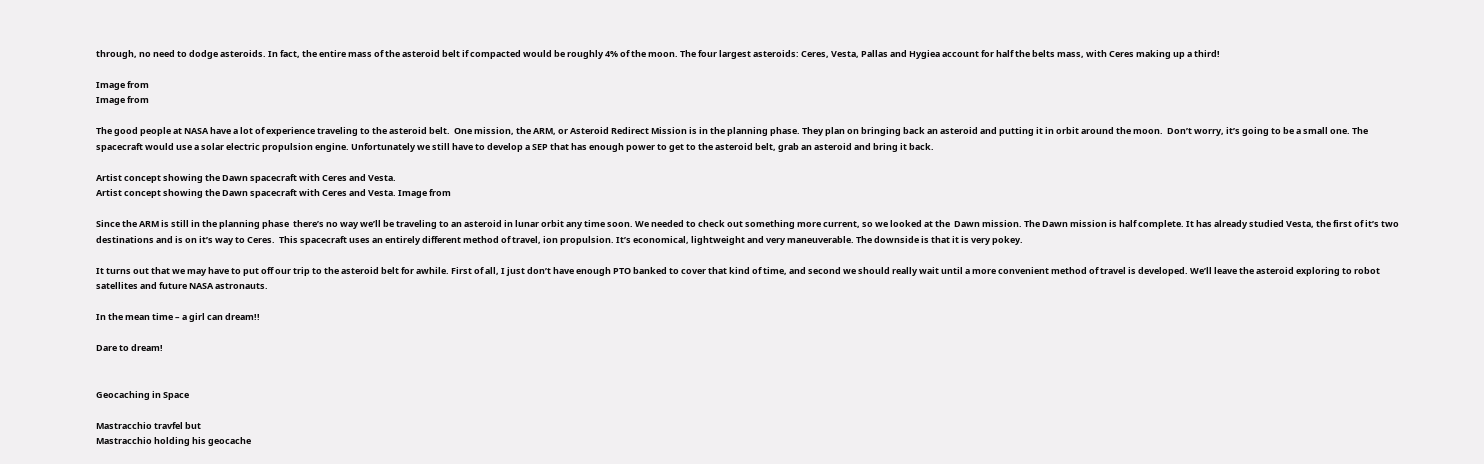through, no need to dodge asteroids. In fact, the entire mass of the asteroid belt if compacted would be roughly 4% of the moon. The four largest asteroids: Ceres, Vesta, Pallas and Hygiea account for half the belts mass, with Ceres making up a third!

Image from
Image from

The good people at NASA have a lot of experience traveling to the asteroid belt.  One mission, the ARM, or Asteroid Redirect Mission is in the planning phase. They plan on bringing back an asteroid and putting it in orbit around the moon.  Don’t worry, it’s going to be a small one. The spacecraft would use a solar electric propulsion engine. Unfortunately we still have to develop a SEP that has enough power to get to the asteroid belt, grab an asteroid and bring it back.

Artist concept showing the Dawn spacecraft with Ceres and Vesta.
Artist concept showing the Dawn spacecraft with Ceres and Vesta. Image from

Since the ARM is still in the planning phase  there’s no way we’ll be traveling to an asteroid in lunar orbit any time soon. We needed to check out something more current, so we looked at the  Dawn mission. The Dawn mission is half complete. It has already studied Vesta, the first of it’s two destinations and is on it’s way to Ceres.  This spacecraft uses an entirely different method of travel, ion propulsion. It’s economical, lightweight and very maneuverable. The downside is that it is very pokey.

It turns out that we may have to put off our trip to the asteroid belt for awhile. First of all, I just don’t have enough PTO banked to cover that kind of time, and second we should really wait until a more convenient method of travel is developed. We’ll leave the asteroid exploring to robot satellites and future NASA astronauts.

In the mean time – a girl can dream!!

Dare to dream!


Geocaching in Space

Mastracchio travfel but
Mastracchio holding his geocache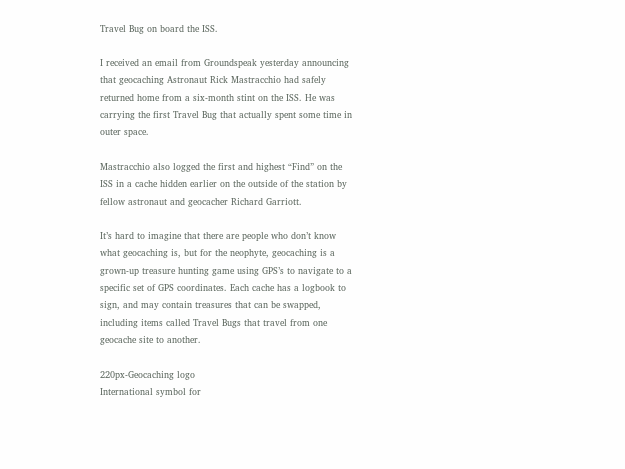Travel Bug on board the ISS.

I received an email from Groundspeak yesterday announcing that geocaching Astronaut Rick Mastracchio had safely returned home from a six-month stint on the ISS. He was carrying the first Travel Bug that actually spent some time in outer space.

Mastracchio also logged the first and highest “Find” on the ISS in a cache hidden earlier on the outside of the station by fellow astronaut and geocacher Richard Garriott.

It’s hard to imagine that there are people who don’t know what geocaching is, but for the neophyte, geocaching is a grown-up treasure hunting game using GPS’s to navigate to a specific set of GPS coordinates. Each cache has a logbook to sign, and may contain treasures that can be swapped, including items called Travel Bugs that travel from one geocache site to another.

220px-Geocaching logo
International symbol for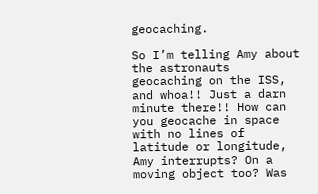geocaching.

So I’m telling Amy about the astronauts geocaching on the ISS, and whoa!! Just a darn minute there!! How can you geocache in space with no lines of latitude or longitude, Amy interrupts? On a moving object too? Was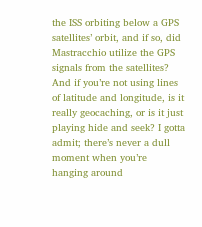the ISS orbiting below a GPS satellites’ orbit, and if so, did Mastracchio utilize the GPS signals from the satellites? And if you’re not using lines of latitude and longitude, is it really geocaching, or is it just playing hide and seek? I gotta admit; there’s never a dull moment when you’re hanging around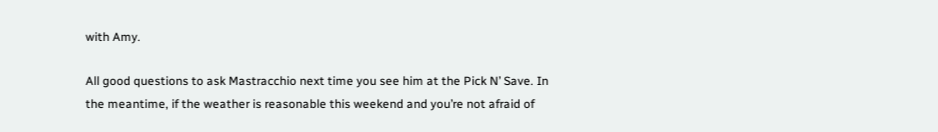with Amy.

All good questions to ask Mastracchio next time you see him at the Pick N’ Save. In the meantime, if the weather is reasonable this weekend and you’re not afraid of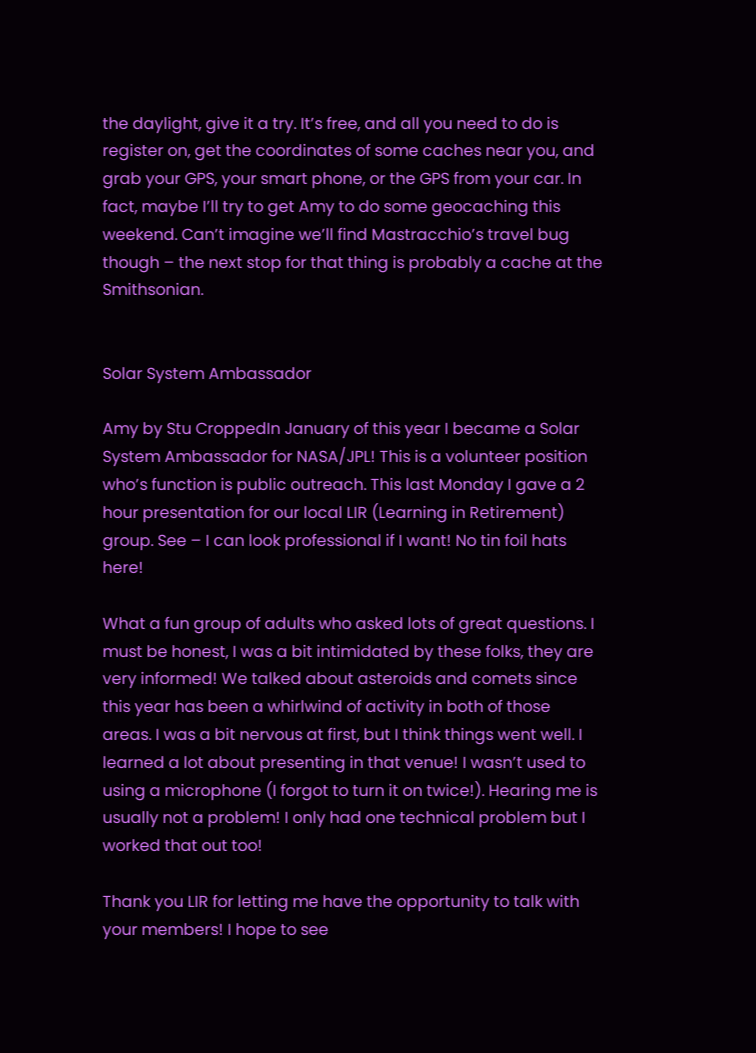the daylight, give it a try. It’s free, and all you need to do is register on, get the coordinates of some caches near you, and grab your GPS, your smart phone, or the GPS from your car. In fact, maybe I’ll try to get Amy to do some geocaching this weekend. Can’t imagine we’ll find Mastracchio’s travel bug though – the next stop for that thing is probably a cache at the Smithsonian.


Solar System Ambassador

Amy by Stu CroppedIn January of this year I became a Solar System Ambassador for NASA/JPL! This is a volunteer position who’s function is public outreach. This last Monday I gave a 2 hour presentation for our local LIR (Learning in Retirement) group. See – I can look professional if I want! No tin foil hats here!

What a fun group of adults who asked lots of great questions. I must be honest, I was a bit intimidated by these folks, they are very informed! We talked about asteroids and comets since this year has been a whirlwind of activity in both of those areas. I was a bit nervous at first, but I think things went well. I learned a lot about presenting in that venue! I wasn’t used to using a microphone (I forgot to turn it on twice!). Hearing me is usually not a problem! I only had one technical problem but I worked that out too!

Thank you LIR for letting me have the opportunity to talk with your members! I hope to see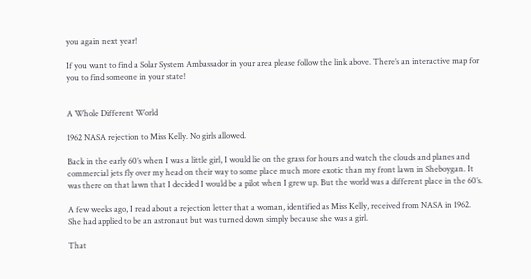you again next year!

If you want to find a Solar System Ambassador in your area please follow the link above. There’s an interactive map for you to find someone in your state!


A Whole Different World

1962 NASA rejection to Miss Kelly. No girls allowed.

Back in the early 60’s when I was a little girl, I would lie on the grass for hours and watch the clouds and planes and commercial jets fly over my head on their way to some place much more exotic than my front lawn in Sheboygan. It was there on that lawn that I decided I would be a pilot when I grew up. But the world was a different place in the 60’s.

A few weeks ago, I read about a rejection letter that a woman, identified as Miss Kelly, received from NASA in 1962. She had applied to be an astronaut but was turned down simply because she was a girl.

That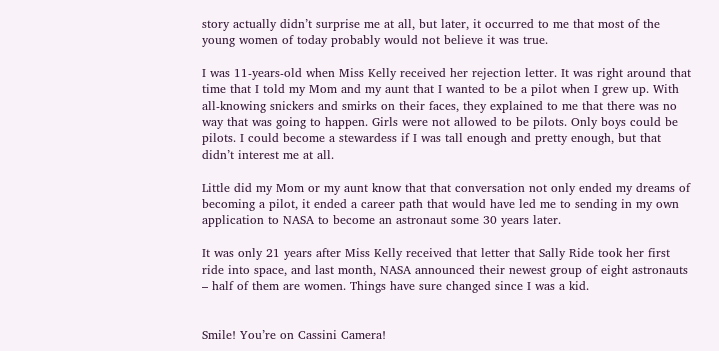story actually didn’t surprise me at all, but later, it occurred to me that most of the young women of today probably would not believe it was true.

I was 11-years-old when Miss Kelly received her rejection letter. It was right around that time that I told my Mom and my aunt that I wanted to be a pilot when I grew up. With all-knowing snickers and smirks on their faces, they explained to me that there was no way that was going to happen. Girls were not allowed to be pilots. Only boys could be pilots. I could become a stewardess if I was tall enough and pretty enough, but that didn’t interest me at all.

Little did my Mom or my aunt know that that conversation not only ended my dreams of becoming a pilot, it ended a career path that would have led me to sending in my own application to NASA to become an astronaut some 30 years later.

It was only 21 years after Miss Kelly received that letter that Sally Ride took her first ride into space, and last month, NASA announced their newest group of eight astronauts – half of them are women. Things have sure changed since I was a kid.


Smile! You’re on Cassini Camera!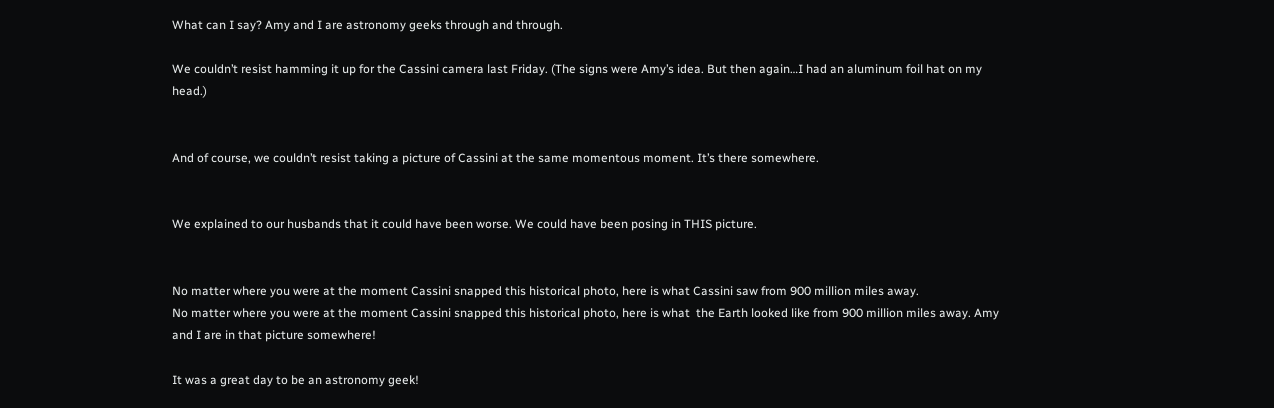What can I say? Amy and I are astronomy geeks through and through.

We couldn’t resist hamming it up for the Cassini camera last Friday. (The signs were Amy’s idea. But then again…I had an aluminum foil hat on my head.)


And of course, we couldn’t resist taking a picture of Cassini at the same momentous moment. It’s there somewhere.


We explained to our husbands that it could have been worse. We could have been posing in THIS picture.


No matter where you were at the moment Cassini snapped this historical photo, here is what Cassini saw from 900 million miles away.
No matter where you were at the moment Cassini snapped this historical photo, here is what  the Earth looked like from 900 million miles away. Amy and I are in that picture somewhere!

It was a great day to be an astronomy geek!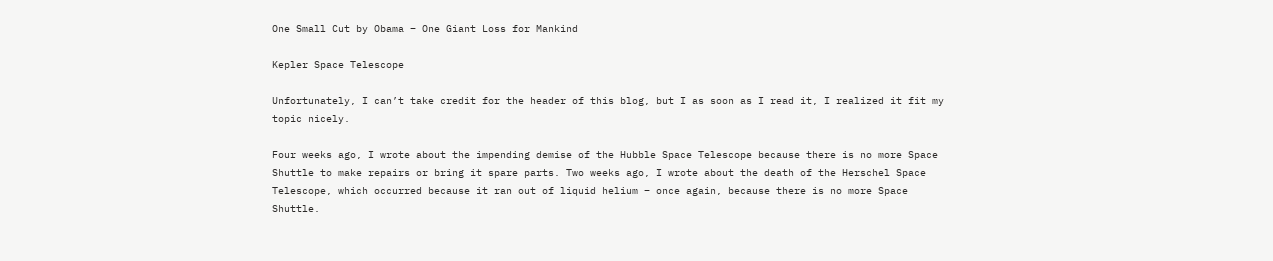One Small Cut by Obama – One Giant Loss for Mankind

Kepler Space Telescope

Unfortunately, I can’t take credit for the header of this blog, but I as soon as I read it, I realized it fit my topic nicely.

Four weeks ago, I wrote about the impending demise of the Hubble Space Telescope because there is no more Space Shuttle to make repairs or bring it spare parts. Two weeks ago, I wrote about the death of the Herschel Space Telescope, which occurred because it ran out of liquid helium – once again, because there is no more Space Shuttle.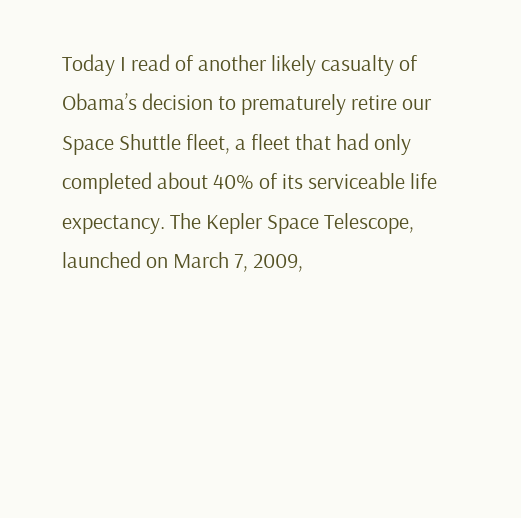Today I read of another likely casualty of Obama’s decision to prematurely retire our Space Shuttle fleet, a fleet that had only completed about 40% of its serviceable life expectancy. The Kepler Space Telescope, launched on March 7, 2009,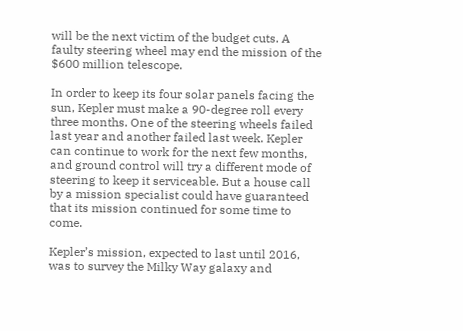will be the next victim of the budget cuts. A faulty steering wheel may end the mission of the $600 million telescope.

In order to keep its four solar panels facing the sun, Kepler must make a 90-degree roll every three months. One of the steering wheels failed last year and another failed last week. Kepler can continue to work for the next few months, and ground control will try a different mode of steering to keep it serviceable. But a house call by a mission specialist could have guaranteed that its mission continued for some time to come.

Kepler’s mission, expected to last until 2016, was to survey the Milky Way galaxy and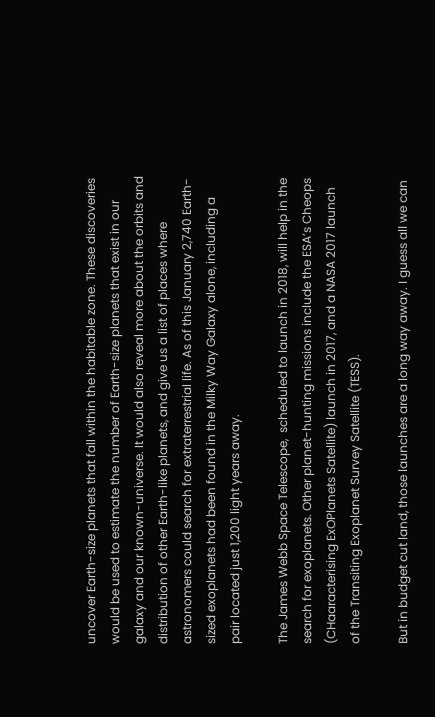uncover Earth-size planets that fall within the habitable zone. These discoveries would be used to estimate the number of Earth-size planets that exist in our galaxy and our known-universe. It would also reveal more about the orbits and distribution of other Earth-like planets, and give us a list of places where astronomers could search for extraterrestrial life. As of this January 2,740 Earth-sized exoplanets had been found in the Milky Way Galaxy alone, including a pair located just 1,200 light years away.

The James Webb Space Telescope,  scheduled to launch in 2018, will help in the search for exoplanets. Other planet-hunting missions include the ESA’s Cheops (CHaaracterising ExOPlanets Satellite) launch in 2017, and a NASA 2017 launch of the Transiting Exoplanet Survey Satellite (TESS).

But in budget cut land, those launches are a long way away. I guess all we can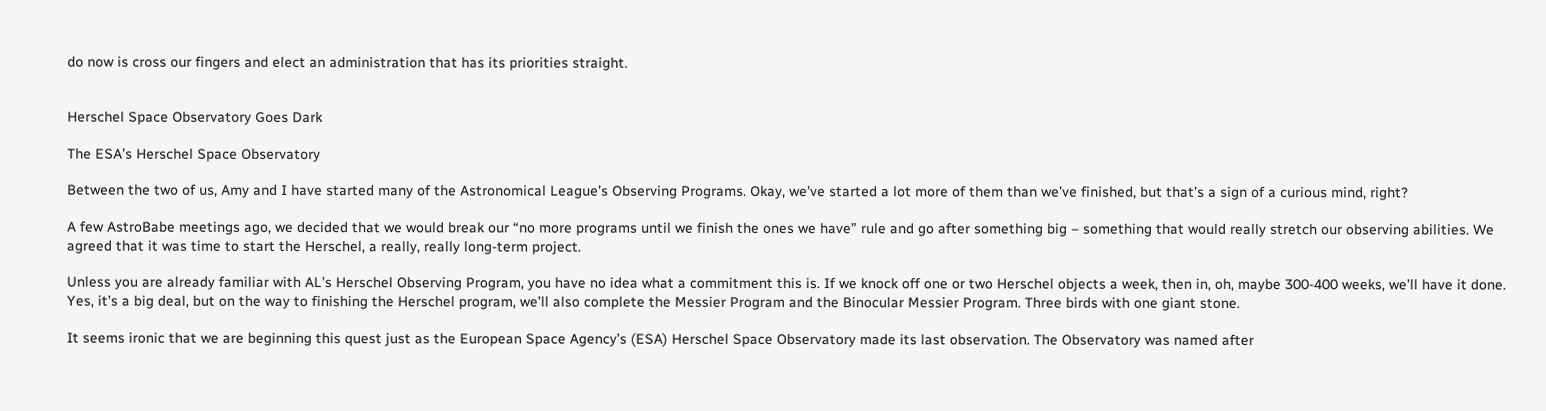do now is cross our fingers and elect an administration that has its priorities straight.


Herschel Space Observatory Goes Dark

The ESA’s Herschel Space Observatory

Between the two of us, Amy and I have started many of the Astronomical League’s Observing Programs. Okay, we’ve started a lot more of them than we’ve finished, but that’s a sign of a curious mind, right?

A few AstroBabe meetings ago, we decided that we would break our “no more programs until we finish the ones we have” rule and go after something big – something that would really stretch our observing abilities. We agreed that it was time to start the Herschel, a really, really long-term project.

Unless you are already familiar with AL’s Herschel Observing Program, you have no idea what a commitment this is. If we knock off one or two Herschel objects a week, then in, oh, maybe 300-400 weeks, we’ll have it done. Yes, it’s a big deal, but on the way to finishing the Herschel program, we’ll also complete the Messier Program and the Binocular Messier Program. Three birds with one giant stone.

It seems ironic that we are beginning this quest just as the European Space Agency’s (ESA) Herschel Space Observatory made its last observation. The Observatory was named after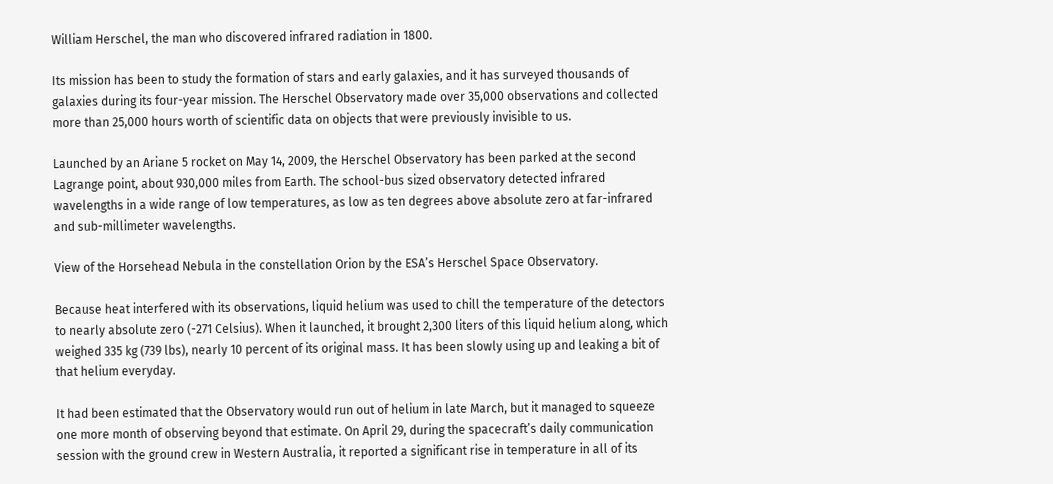William Herschel, the man who discovered infrared radiation in 1800.

Its mission has been to study the formation of stars and early galaxies, and it has surveyed thousands of galaxies during its four-year mission. The Herschel Observatory made over 35,000 observations and collected more than 25,000 hours worth of scientific data on objects that were previously invisible to us.

Launched by an Ariane 5 rocket on May 14, 2009, the Herschel Observatory has been parked at the second Lagrange point, about 930,000 miles from Earth. The school-bus sized observatory detected infrared wavelengths in a wide range of low temperatures, as low as ten degrees above absolute zero at far-infrared and sub-millimeter wavelengths.

View of the Horsehead Nebula in the constellation Orion by the ESA’s Herschel Space Observatory.

Because heat interfered with its observations, liquid helium was used to chill the temperature of the detectors to nearly absolute zero (-271 Celsius). When it launched, it brought 2,300 liters of this liquid helium along, which weighed 335 kg (739 lbs), nearly 10 percent of its original mass. It has been slowly using up and leaking a bit of that helium everyday.

It had been estimated that the Observatory would run out of helium in late March, but it managed to squeeze one more month of observing beyond that estimate. On April 29, during the spacecraft’s daily communication session with the ground crew in Western Australia, it reported a significant rise in temperature in all of its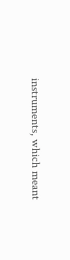instruments, which meant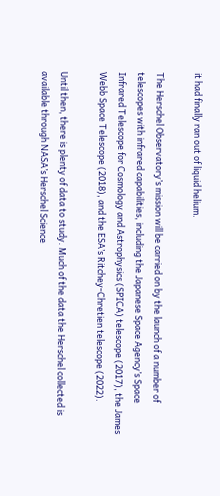it had finally ran out of liquid helium.

The Herschel Observatory’s mission will be carried on by the launch of a number of telescopes with infrared capabilities, including the Japanese Space Agency’s Space Infrared Telescope for Cosmology and Astrophysics (SPICA) telescope (2017), the James Webb Space Telescope (2018), and the ESA’s Ritchey-Chretien telescope (2022).

Until then, there is plenty of data to study. Much of the data the Herschel collected is available through NASA’s Herschel Science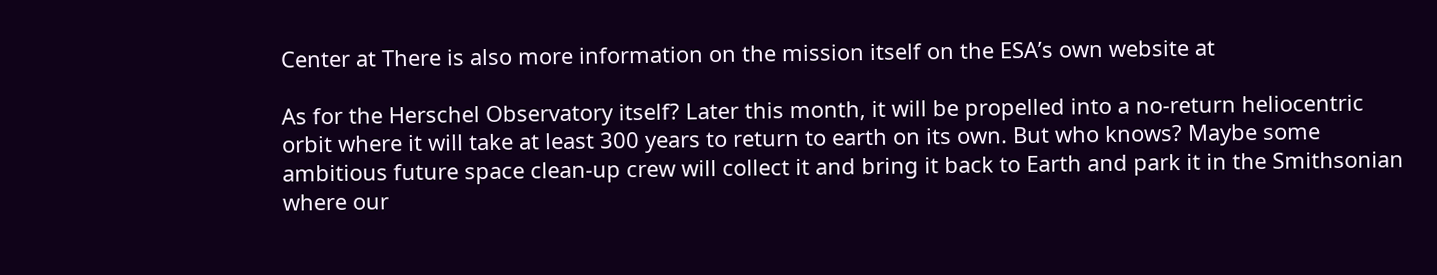Center at There is also more information on the mission itself on the ESA’s own website at

As for the Herschel Observatory itself? Later this month, it will be propelled into a no-return heliocentric orbit where it will take at least 300 years to return to earth on its own. But who knows? Maybe some ambitious future space clean-up crew will collect it and bring it back to Earth and park it in the Smithsonian where our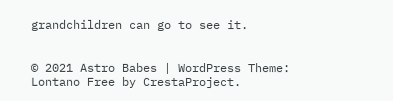grandchildren can go to see it.


© 2021 Astro Babes | WordPress Theme: Lontano Free by CrestaProject.